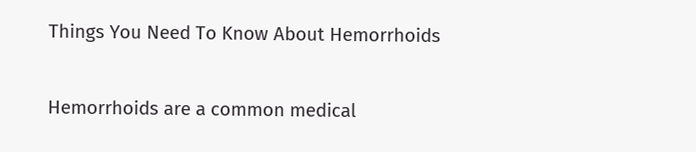Things You Need To Know About Hemorrhoids

Hemorrhoids are a common medical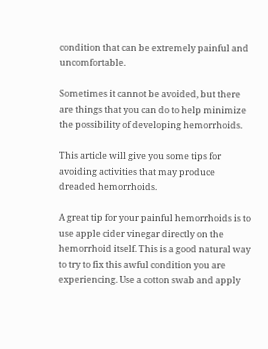condition that can be extremely painful and uncomfortable.

Sometimes it cannot be avoided, but there are things that you can do to help minimize the possibility of developing hemorrhoids.

This article will give you some tips for avoiding activities that may produce dreaded hemorrhoids.

A great tip for your painful hemorrhoids is to use apple cider vinegar directly on the hemorrhoid itself. This is a good natural way to try to fix this awful condition you are experiencing. Use a cotton swab and apply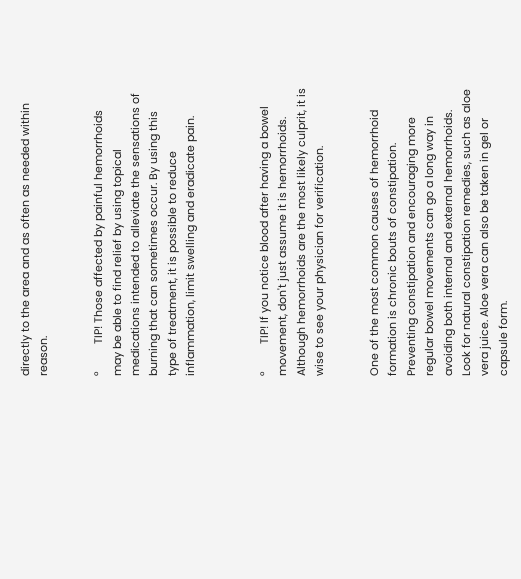directly to the area and as often as needed within reason.


°         TIP! Those affected by painful hemorrhoids may be able to find relief by using topical medications intended to alleviate the sensations of burning that can sometimes occur. By using this type of treatment, it is possible to reduce inflammation, limit swelling and eradicate pain.



°         TIP! If you notice blood after having a bowel movement, don't just assume it is hemorrhoids. Although hemorrhoids are the most likely culprit, it is wise to see your physician for verification.


One of the most common causes of hemorrhoid formation is chronic bouts of constipation. Preventing constipation and encouraging more regular bowel movements can go a long way in avoiding both internal and external hemorrhoids. Look for natural constipation remedies, such as aloe vera juice. Aloe vera can also be taken in gel or capsule form.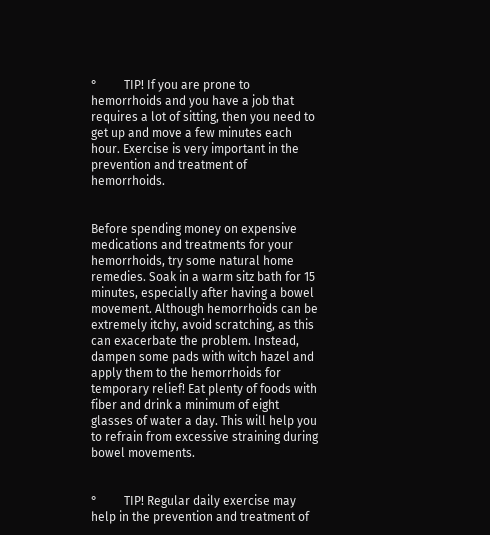°         TIP! If you are prone to hemorrhoids and you have a job that requires a lot of sitting, then you need to get up and move a few minutes each hour. Exercise is very important in the prevention and treatment of hemorrhoids.


Before spending money on expensive medications and treatments for your hemorrhoids, try some natural home remedies. Soak in a warm sitz bath for 15 minutes, especially after having a bowel movement. Although hemorrhoids can be extremely itchy, avoid scratching, as this can exacerbate the problem. Instead, dampen some pads with witch hazel and apply them to the hemorrhoids for temporary relief! Eat plenty of foods with fiber and drink a minimum of eight glasses of water a day. This will help you to refrain from excessive straining during bowel movements.


°         TIP! Regular daily exercise may help in the prevention and treatment of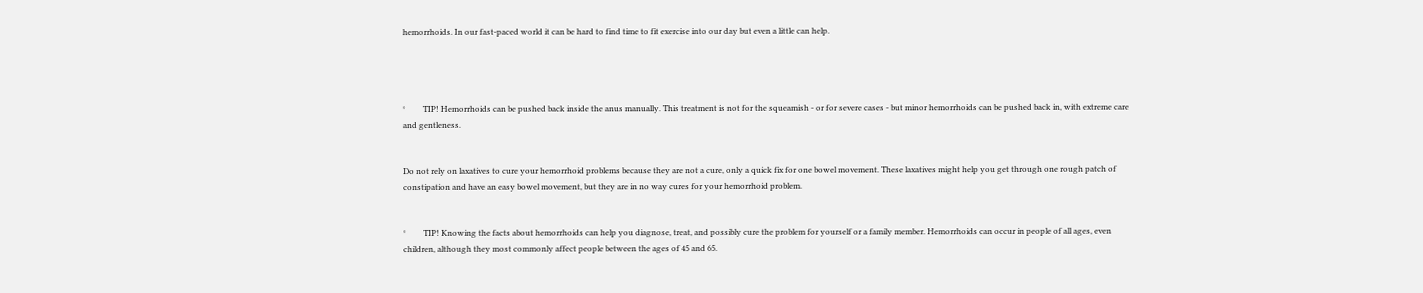hemorrhoids. In our fast-paced world it can be hard to find time to fit exercise into our day but even a little can help.




°         TIP! Hemorrhoids can be pushed back inside the anus manually. This treatment is not for the squeamish - or for severe cases - but minor hemorrhoids can be pushed back in, with extreme care and gentleness.


Do not rely on laxatives to cure your hemorrhoid problems because they are not a cure, only a quick fix for one bowel movement. These laxatives might help you get through one rough patch of constipation and have an easy bowel movement, but they are in no way cures for your hemorrhoid problem.


°         TIP! Knowing the facts about hemorrhoids can help you diagnose, treat, and possibly cure the problem for yourself or a family member. Hemorrhoids can occur in people of all ages, even children, although they most commonly affect people between the ages of 45 and 65.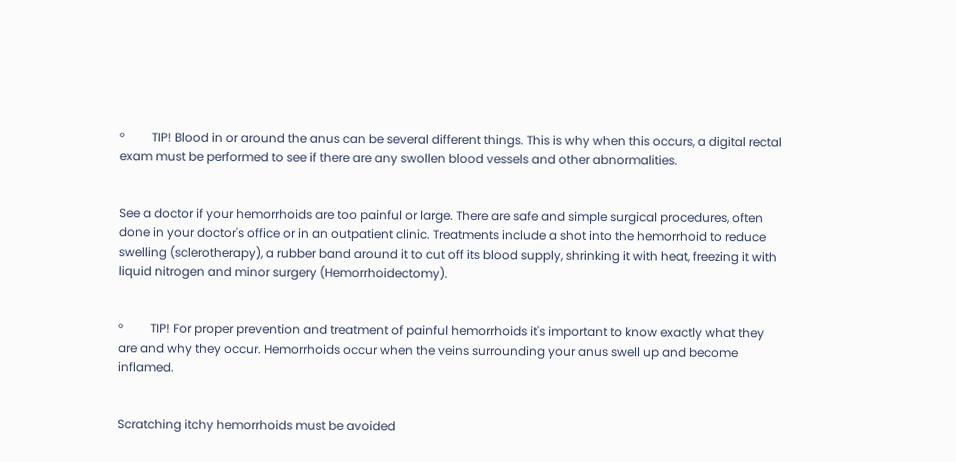°         TIP! Blood in or around the anus can be several different things. This is why when this occurs, a digital rectal exam must be performed to see if there are any swollen blood vessels and other abnormalities.


See a doctor if your hemorrhoids are too painful or large. There are safe and simple surgical procedures, often done in your doctor's office or in an outpatient clinic. Treatments include a shot into the hemorrhoid to reduce swelling (sclerotherapy), a rubber band around it to cut off its blood supply, shrinking it with heat, freezing it with liquid nitrogen and minor surgery (Hemorrhoidectomy).


°         TIP! For proper prevention and treatment of painful hemorrhoids it's important to know exactly what they are and why they occur. Hemorrhoids occur when the veins surrounding your anus swell up and become inflamed.


Scratching itchy hemorrhoids must be avoided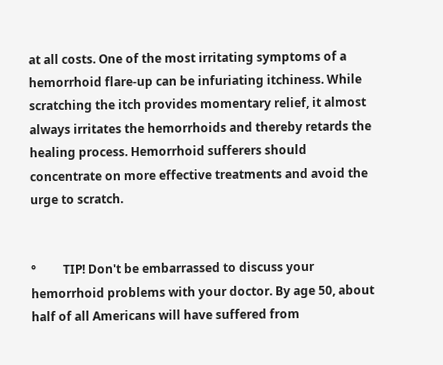at all costs. One of the most irritating symptoms of a hemorrhoid flare-up can be infuriating itchiness. While scratching the itch provides momentary relief, it almost always irritates the hemorrhoids and thereby retards the healing process. Hemorrhoid sufferers should concentrate on more effective treatments and avoid the urge to scratch.


°         TIP! Don't be embarrassed to discuss your hemorrhoid problems with your doctor. By age 50, about half of all Americans will have suffered from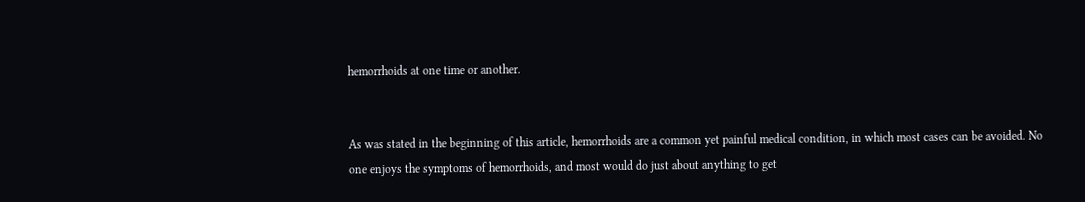hemorrhoids at one time or another.


As was stated in the beginning of this article, hemorrhoids are a common yet painful medical condition, in which most cases can be avoided. No one enjoys the symptoms of hemorrhoids, and most would do just about anything to get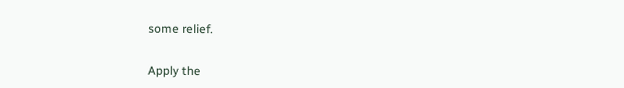some relief.


Apply the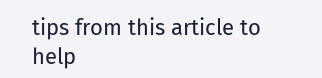tips from this article to help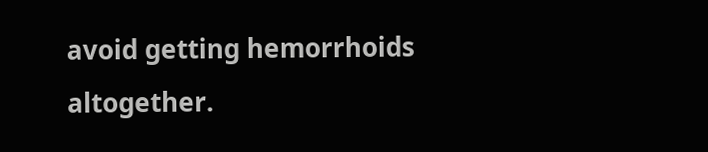avoid getting hemorrhoids altogether.